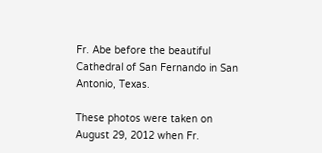Fr. Abe before the beautiful Cathedral of San Fernando in San Antonio, Texas.

These photos were taken on August 29, 2012 when Fr.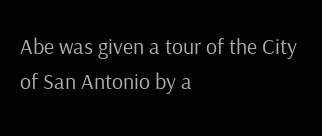Abe was given a tour of the City of San Antonio by a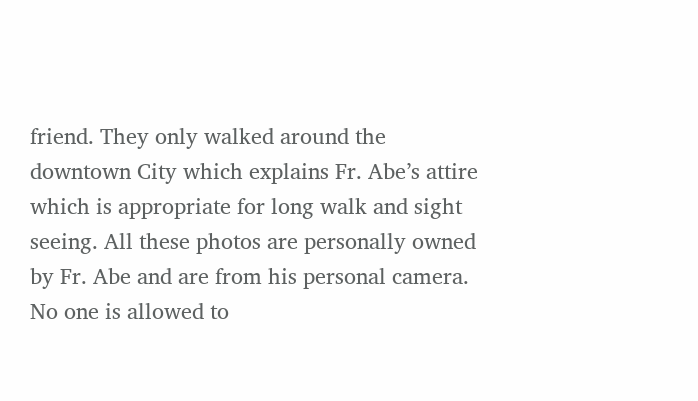friend. They only walked around the downtown City which explains Fr. Abe’s attire which is appropriate for long walk and sight seeing. All these photos are personally owned by Fr. Abe and are from his personal camera. No one is allowed to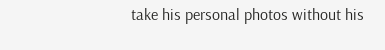take his personal photos without his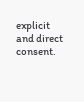explicit and direct consent.